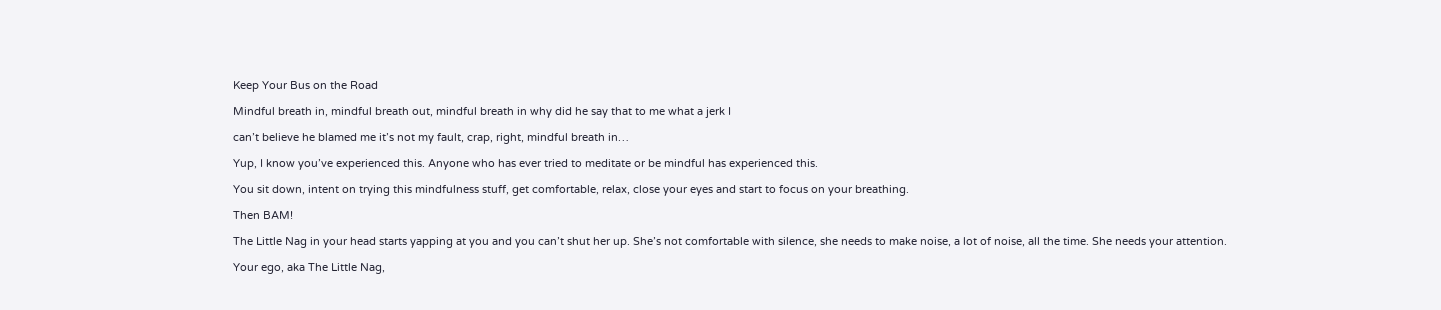Keep Your Bus on the Road

Mindful breath in, mindful breath out, mindful breath in why did he say that to me what a jerk I

can’t believe he blamed me it’s not my fault, crap, right, mindful breath in…

Yup, I know you’ve experienced this. Anyone who has ever tried to meditate or be mindful has experienced this.

You sit down, intent on trying this mindfulness stuff, get comfortable, relax, close your eyes and start to focus on your breathing.

Then BAM!

The Little Nag in your head starts yapping at you and you can’t shut her up. She’s not comfortable with silence, she needs to make noise, a lot of noise, all the time. She needs your attention.

Your ego, aka The Little Nag,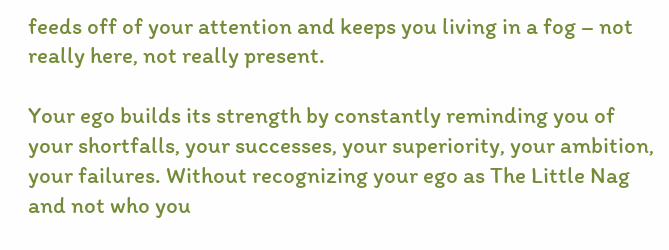feeds off of your attention and keeps you living in a fog – not really here, not really present.

Your ego builds its strength by constantly reminding you of your shortfalls, your successes, your superiority, your ambition, your failures. Without recognizing your ego as The Little Nag and not who you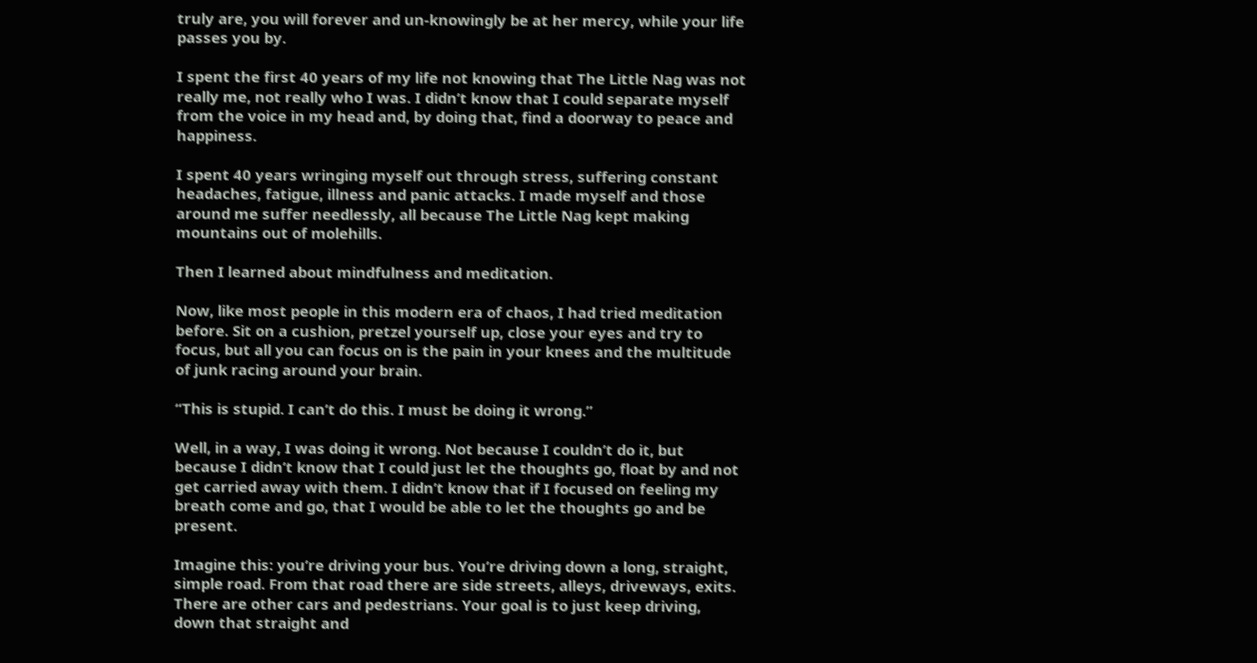truly are, you will forever and un-knowingly be at her mercy, while your life passes you by.

I spent the first 40 years of my life not knowing that The Little Nag was not really me, not really who I was. I didn’t know that I could separate myself from the voice in my head and, by doing that, find a doorway to peace and happiness.

I spent 40 years wringing myself out through stress, suffering constant headaches, fatigue, illness and panic attacks. I made myself and those around me suffer needlessly, all because The Little Nag kept making mountains out of molehills.

Then I learned about mindfulness and meditation.

Now, like most people in this modern era of chaos, I had tried meditation before. Sit on a cushion, pretzel yourself up, close your eyes and try to focus, but all you can focus on is the pain in your knees and the multitude of junk racing around your brain.

“This is stupid. I can’t do this. I must be doing it wrong.”

Well, in a way, I was doing it wrong. Not because I couldn’t do it, but because I didn’t know that I could just let the thoughts go, float by and not get carried away with them. I didn’t know that if I focused on feeling my breath come and go, that I would be able to let the thoughts go and be present.

Imagine this: you’re driving your bus. You’re driving down a long, straight, simple road. From that road there are side streets, alleys, driveways, exits. There are other cars and pedestrians. Your goal is to just keep driving, down that straight and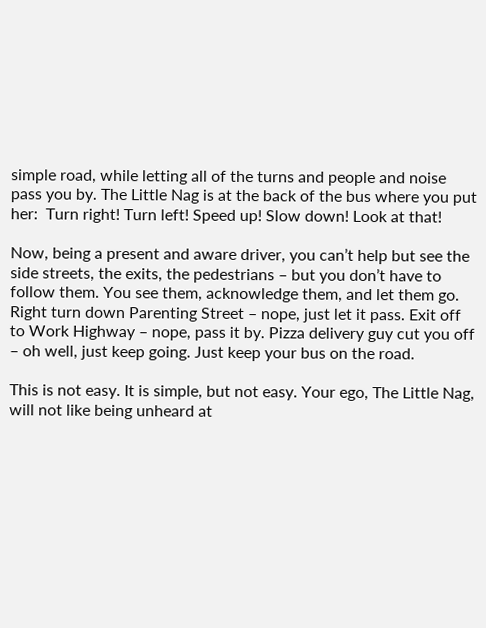simple road, while letting all of the turns and people and noise pass you by. The Little Nag is at the back of the bus where you put her:  Turn right! Turn left! Speed up! Slow down! Look at that!

Now, being a present and aware driver, you can’t help but see the side streets, the exits, the pedestrians – but you don’t have to follow them. You see them, acknowledge them, and let them go. Right turn down Parenting Street – nope, just let it pass. Exit off to Work Highway – nope, pass it by. Pizza delivery guy cut you off – oh well, just keep going. Just keep your bus on the road.

This is not easy. It is simple, but not easy. Your ego, The Little Nag, will not like being unheard at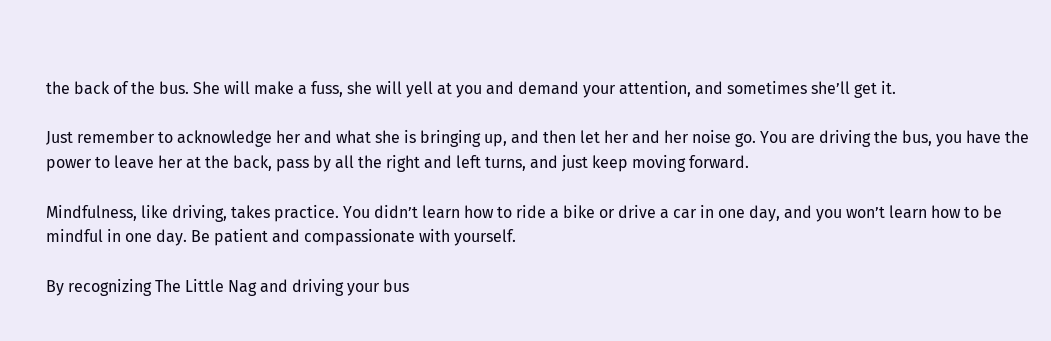the back of the bus. She will make a fuss, she will yell at you and demand your attention, and sometimes she’ll get it.

Just remember to acknowledge her and what she is bringing up, and then let her and her noise go. You are driving the bus, you have the power to leave her at the back, pass by all the right and left turns, and just keep moving forward.

Mindfulness, like driving, takes practice. You didn’t learn how to ride a bike or drive a car in one day, and you won’t learn how to be mindful in one day. Be patient and compassionate with yourself.

By recognizing The Little Nag and driving your bus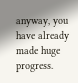anyway, you have already made huge progress.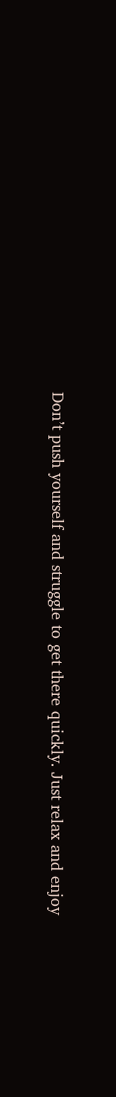Don’t push yourself and struggle to get there quickly. Just relax and enjoy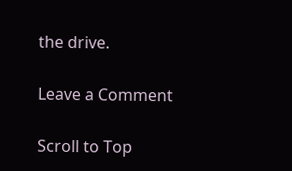the drive.

Leave a Comment

Scroll to Top